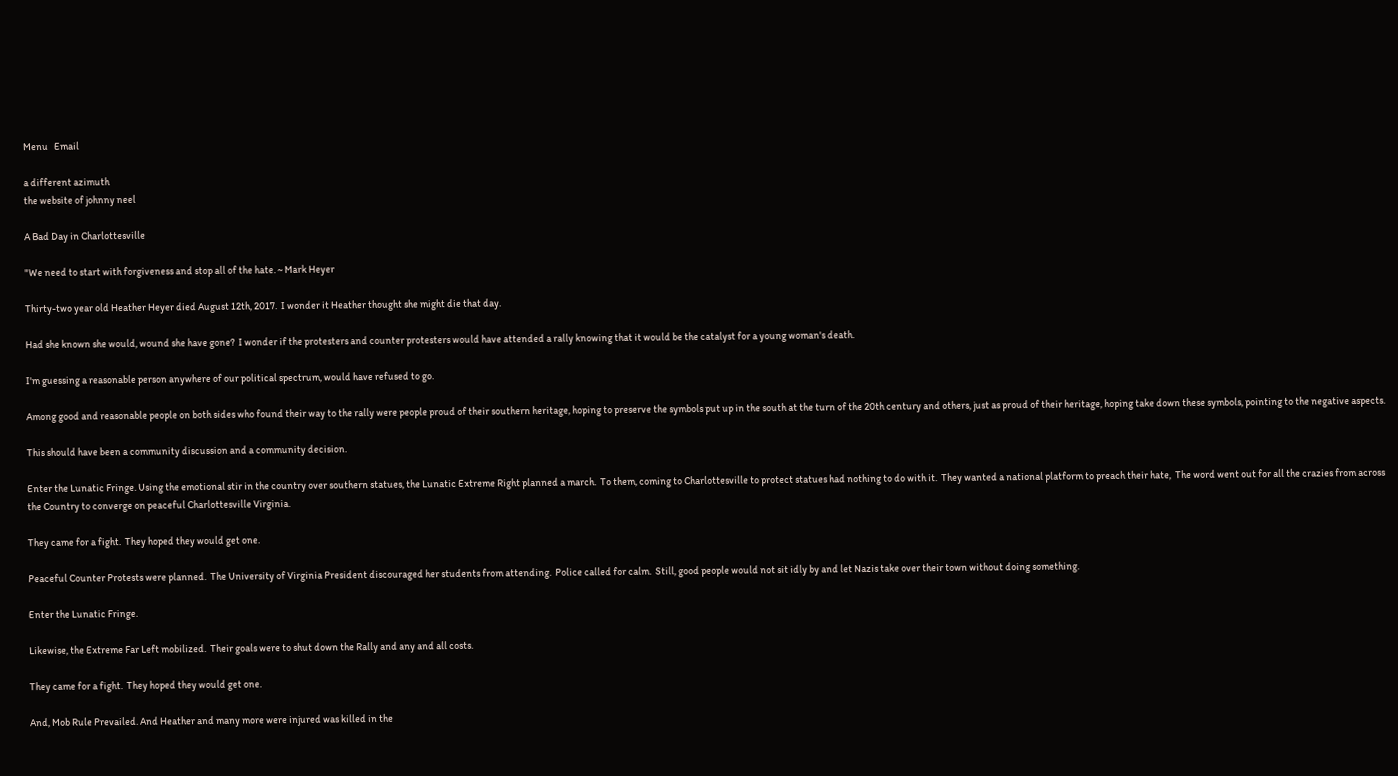Menu   Email

a different azimuth
the website of johnny neel

A Bad Day in Charlottesville

"We need to start with forgiveness and stop all of the hate. ~ Mark Heyer

Thirty-two year old Heather Heyer died August 12th, 2017.  I wonder it Heather thought she might die that day.

Had she known she would, wound she have gone?  I wonder if the protesters and counter protesters would have attended a rally knowing that it would be the catalyst for a young woman's death.

I'm guessing a reasonable person anywhere of our political spectrum, would have refused to go.

Among good and reasonable people on both sides who found their way to the rally were people proud of their southern heritage, hoping to preserve the symbols put up in the south at the turn of the 20th century and others, just as proud of their heritage, hoping take down these symbols, pointing to the negative aspects.

This should have been a community discussion and a community decision.

Enter the Lunatic Fringe. Using the emotional stir in the country over southern statues, the Lunatic Extreme Right planned a march.  To them, coming to Charlottesville to protect statues had nothing to do with it.  They wanted a national platform to preach their hate,  The word went out for all the crazies from across the Country to converge on peaceful Charlottesville Virginia.

They came for a fight.  They hoped they would get one.

Peaceful Counter Protests were planned.  The University of Virginia President discouraged her students from attending.  Police called for calm.  Still, good people would not sit idly by and let Nazis take over their town without doing something.

Enter the Lunatic Fringe.

Likewise, the Extreme Far Left mobilized.  Their goals were to shut down the Rally and any and all costs.

They came for a fight.  They hoped they would get one.

And, Mob Rule Prevailed. And Heather and many more were injured was killed in the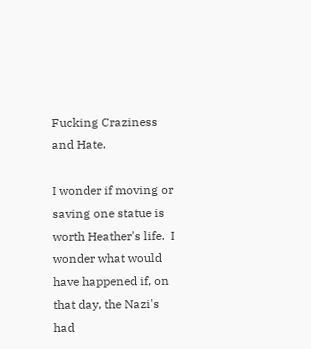Fucking Craziness and Hate.

I wonder if moving or saving one statue is worth Heather's life.  I wonder what would have happened if, on that day, the Nazi's had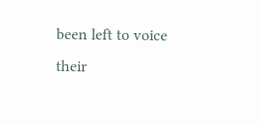been left to voice their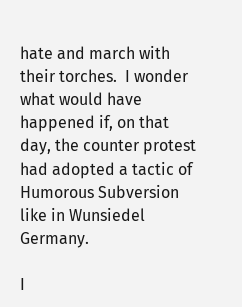hate and march with their torches.  I wonder what would have happened if, on that day, the counter protest had adopted a tactic of Humorous Subversion like in Wunsiedel Germany.

I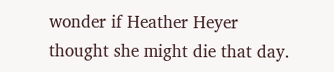wonder if Heather Heyer thought she might die that day.